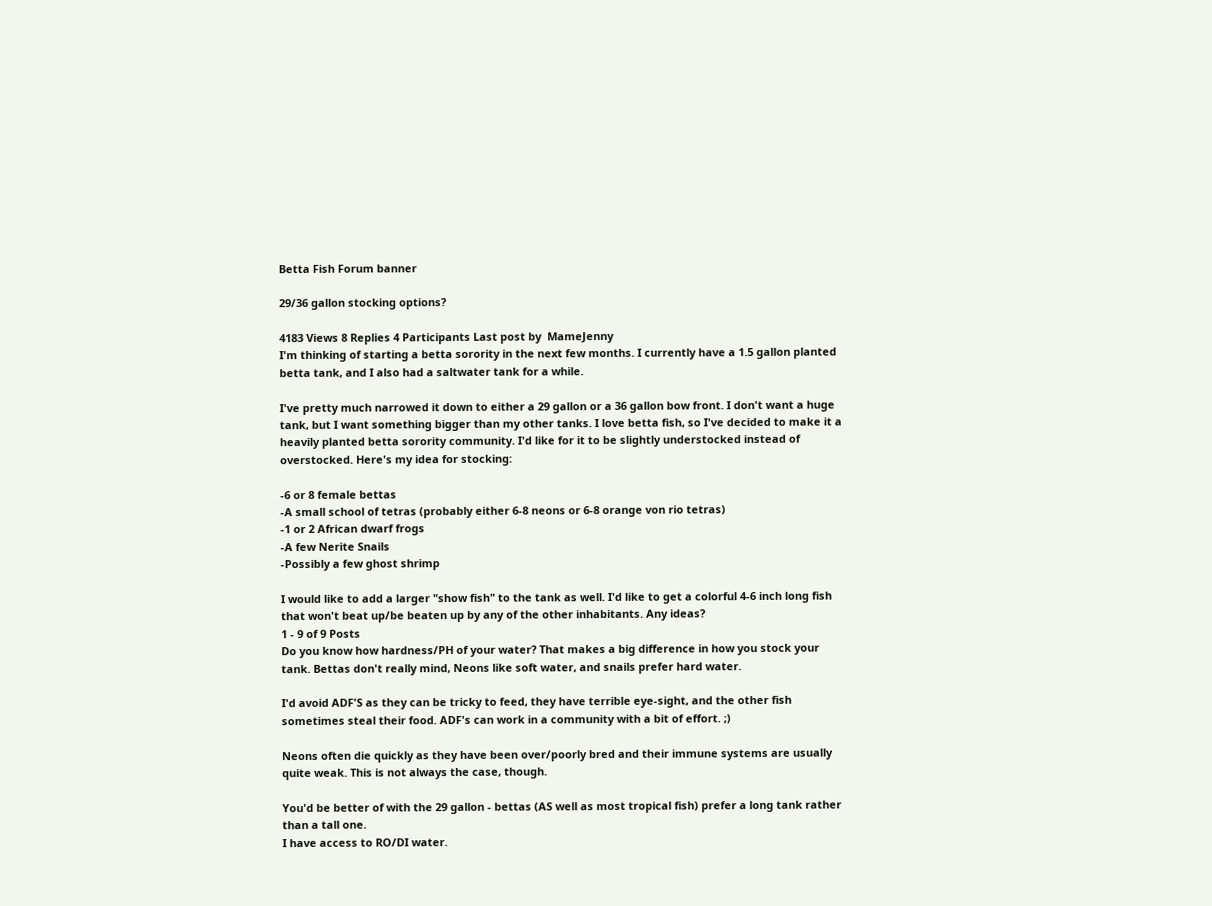Betta Fish Forum banner

29/36 gallon stocking options?

4183 Views 8 Replies 4 Participants Last post by  MameJenny
I'm thinking of starting a betta sorority in the next few months. I currently have a 1.5 gallon planted betta tank, and I also had a saltwater tank for a while.

I've pretty much narrowed it down to either a 29 gallon or a 36 gallon bow front. I don't want a huge tank, but I want something bigger than my other tanks. I love betta fish, so I've decided to make it a heavily planted betta sorority community. I'd like for it to be slightly understocked instead of overstocked. Here's my idea for stocking:

-6 or 8 female bettas
-A small school of tetras (probably either 6-8 neons or 6-8 orange von rio tetras)
-1 or 2 African dwarf frogs
-A few Nerite Snails
-Possibly a few ghost shrimp

I would like to add a larger "show fish" to the tank as well. I'd like to get a colorful 4-6 inch long fish that won't beat up/be beaten up by any of the other inhabitants. Any ideas?
1 - 9 of 9 Posts
Do you know how hardness/PH of your water? That makes a big difference in how you stock your tank. Bettas don't really mind, Neons like soft water, and snails prefer hard water.

I'd avoid ADF'S as they can be tricky to feed, they have terrible eye-sight, and the other fish sometimes steal their food. ADF's can work in a community with a bit of effort. ;)

Neons often die quickly as they have been over/poorly bred and their immune systems are usually quite weak. This is not always the case, though.

You'd be better of with the 29 gallon - bettas (AS well as most tropical fish) prefer a long tank rather than a tall one.
I have access to RO/DI water.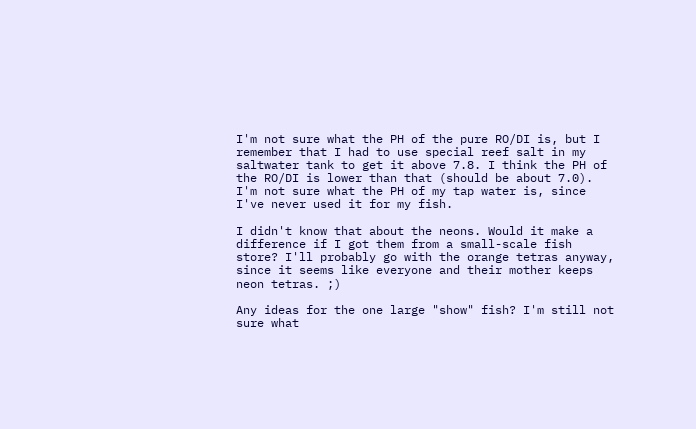I'm not sure what the PH of the pure RO/DI is, but I remember that I had to use special reef salt in my saltwater tank to get it above 7.8. I think the PH of the RO/DI is lower than that (should be about 7.0). I'm not sure what the PH of my tap water is, since I've never used it for my fish.

I didn't know that about the neons. Would it make a difference if I got them from a small-scale fish store? I'll probably go with the orange tetras anyway, since it seems like everyone and their mother keeps neon tetras. ;)

Any ideas for the one large "show" fish? I'm still not sure what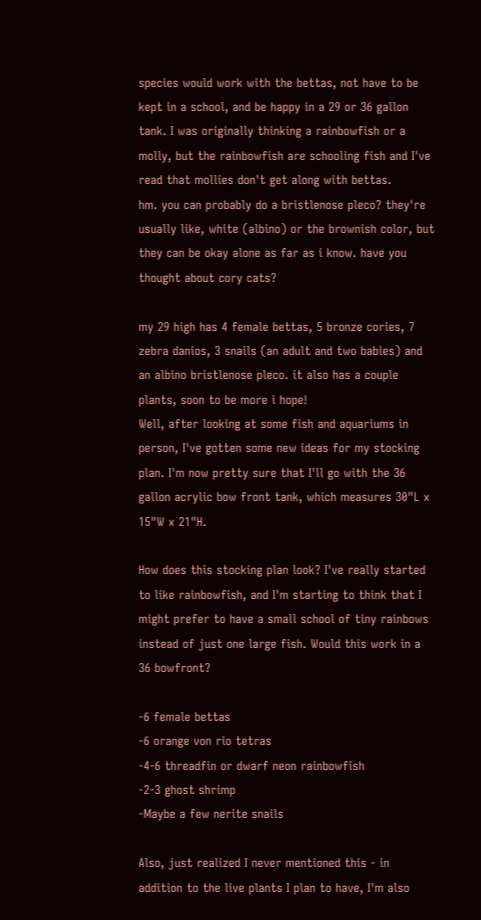species would work with the bettas, not have to be kept in a school, and be happy in a 29 or 36 gallon tank. I was originally thinking a rainbowfish or a molly, but the rainbowfish are schooling fish and I've read that mollies don't get along with bettas.
hm. you can probably do a bristlenose pleco? they're usually like, white (albino) or the brownish color, but they can be okay alone as far as i know. have you thought about cory cats?

my 29 high has 4 female bettas, 5 bronze cories, 7 zebra danios, 3 snails (an adult and two babies) and an albino bristlenose pleco. it also has a couple plants, soon to be more i hope!
Well, after looking at some fish and aquariums in person, I've gotten some new ideas for my stocking plan. I'm now pretty sure that I'll go with the 36 gallon acrylic bow front tank, which measures 30"L x 15"W x 21"H.

How does this stocking plan look? I've really started to like rainbowfish, and I'm starting to think that I might prefer to have a small school of tiny rainbows instead of just one large fish. Would this work in a 36 bowfront?

-6 female bettas
-6 orange von rio tetras
-4-6 threadfin or dwarf neon rainbowfish
-2-3 ghost shrimp
-Maybe a few nerite snails

Also, just realized I never mentioned this - in addition to the live plants I plan to have, I'm also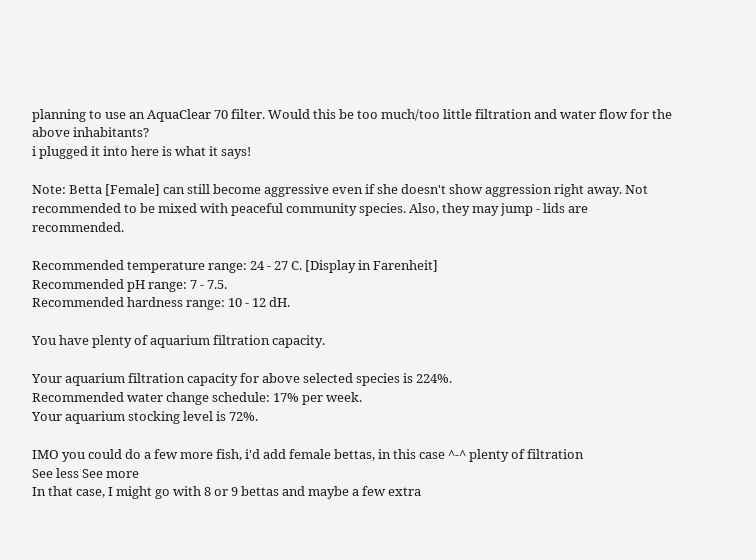planning to use an AquaClear 70 filter. Would this be too much/too little filtration and water flow for the above inhabitants?
i plugged it into here is what it says!

Note: Betta [Female] can still become aggressive even if she doesn't show aggression right away. Not recommended to be mixed with peaceful community species. Also, they may jump - lids are recommended.

Recommended temperature range: 24 - 27 C. [Display in Farenheit]
Recommended pH range: 7 - 7.5.
Recommended hardness range: 10 - 12 dH.

You have plenty of aquarium filtration capacity.

Your aquarium filtration capacity for above selected species is 224%.
Recommended water change schedule: 17% per week.
Your aquarium stocking level is 72%.

IMO you could do a few more fish, i'd add female bettas, in this case ^-^ plenty of filtration
See less See more
In that case, I might go with 8 or 9 bettas and maybe a few extra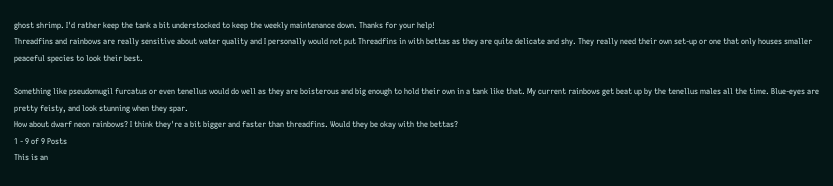ghost shrimp. I'd rather keep the tank a bit understocked to keep the weekly maintenance down. Thanks for your help!
Threadfins and rainbows are really sensitive about water quality and I personally would not put Threadfins in with bettas as they are quite delicate and shy. They really need their own set-up or one that only houses smaller peaceful species to look their best.

Something like pseudomugil furcatus or even tenellus would do well as they are boisterous and big enough to hold their own in a tank like that. My current rainbows get beat up by the tenellus males all the time. Blue-eyes are pretty feisty, and look stunning when they spar.
How about dwarf neon rainbows? I think they're a bit bigger and faster than threadfins. Would they be okay with the bettas?
1 - 9 of 9 Posts
This is an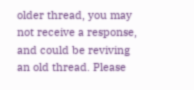older thread, you may not receive a response, and could be reviving an old thread. Please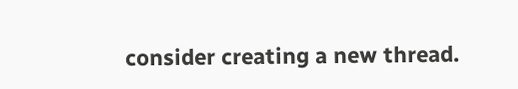consider creating a new thread.